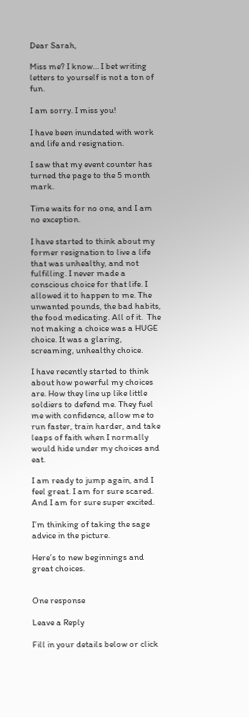Dear Sarah,

Miss me? I know… I bet writing letters to yourself is not a ton of fun.

I am sorry. I miss you!

I have been inundated with work and life and resignation.

I saw that my event counter has turned the page to the 5 month mark.

Time waits for no one, and I am no exception.

I have started to think about my former resignation to live a life that was unhealthy, and not fulfilling. I never made a conscious choice for that life. I allowed it to happen to me. The unwanted pounds, the bad habits, the food medicating. All of it.  The not making a choice was a HUGE choice. It was a glaring, screaming, unhealthy choice.

I have recently started to think about how powerful my choices are. How they line up like little soldiers to defend me. They fuel me with confidence, allow me to run faster, train harder, and take leaps of faith when I normally would hide under my choices and eat.

I am ready to jump again, and I feel great. I am for sure scared. And I am for sure super excited.

I’m thinking of taking the sage advice in the picture.

Here’s to new beginnings and great choices.


One response

Leave a Reply

Fill in your details below or click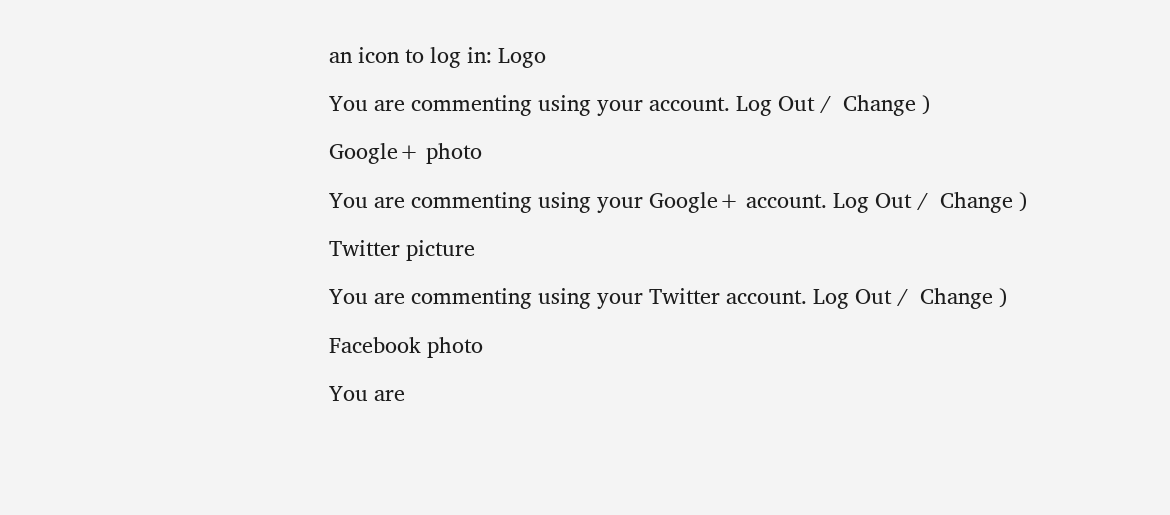an icon to log in: Logo

You are commenting using your account. Log Out /  Change )

Google+ photo

You are commenting using your Google+ account. Log Out /  Change )

Twitter picture

You are commenting using your Twitter account. Log Out /  Change )

Facebook photo

You are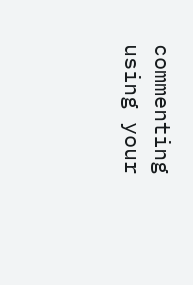commenting using your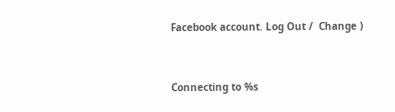Facebook account. Log Out /  Change )


Connecting to %s